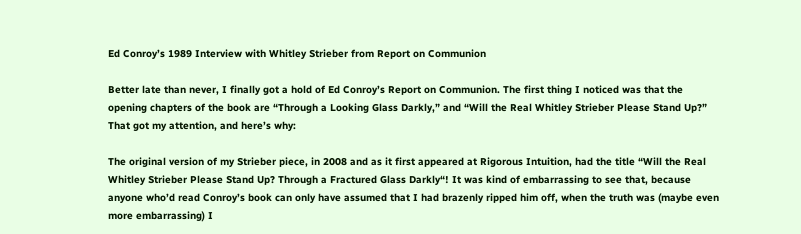Ed Conroy’s 1989 Interview with Whitley Strieber from Report on Communion

Better late than never, I finally got a hold of Ed Conroy’s Report on Communion. The first thing I noticed was that the opening chapters of the book are “Through a Looking Glass Darkly,” and “Will the Real Whitley Strieber Please Stand Up?” That got my attention, and here’s why:

The original version of my Strieber piece, in 2008 and as it first appeared at Rigorous Intuition, had the title “Will the Real Whitley Strieber Please Stand Up? Through a Fractured Glass Darkly“! It was kind of embarrassing to see that, because anyone who’d read Conroy’s book can only have assumed that I had brazenly ripped him off, when the truth was (maybe even more embarrassing) I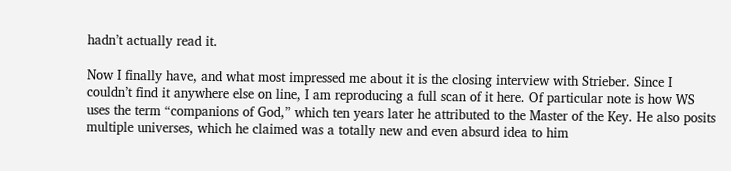hadn’t actually read it.

Now I finally have, and what most impressed me about it is the closing interview with Strieber. Since I couldn’t find it anywhere else on line, I am reproducing a full scan of it here. Of particular note is how WS uses the term “companions of God,” which ten years later he attributed to the Master of the Key. He also posits multiple universes, which he claimed was a totally new and even absurd idea to him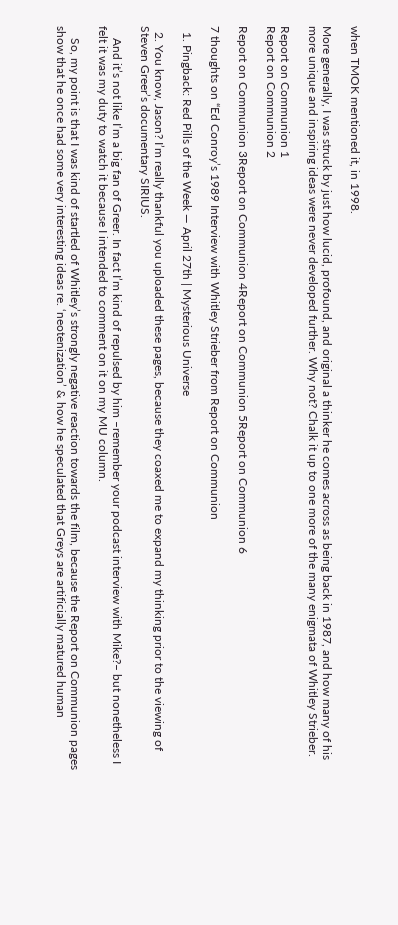when TMOK mentioned it, in 1998.

More generally, I was struck by just how lucid, profound, and original a thinker he comes across as being back in 1987, and how many of his more unique and inspiring ideas were never developed further. Why not? Chalk it up to one more of the many enigmata of Whitley Strieber.

Report on Communion 1
Report on Communion 2

Report on Communion 3Report on Communion 4Report on Communion 5Report on Communion 6

7 thoughts on “Ed Conroy’s 1989 Interview with Whitley Strieber from Report on Communion

  1. Pingback: Red Pills of the Week — April 27th | Mysterious Universe

  2. You know, Jason? I’m really thankful you uploaded these pages, because they coaxed me to expand my thinking prior to the viewing of Steven Greer’s documentary SIRIUS.

    And it’s not like I’m a big fan of Greer. In fact I’m kind of repulsed by him –remember your podcast interview with Mike?– but nonetheless I felt it was my duty to watch it because I intended to comment on it on my MU column.

    So, my point is that I was kind of startled of Whitley’s strongly negative reaction towards the film, because the Report on Communion pages show that he once had some very interesting ideas re. ‘neotenization’ & how he speculated that Greys are artificially matured human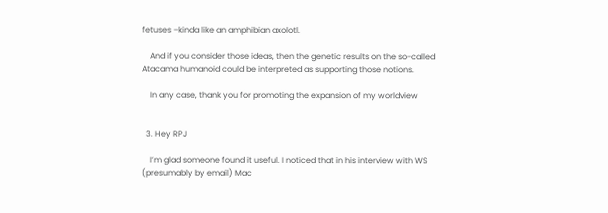fetuses –kinda like an amphibian axolotl.

    And if you consider those ideas, then the genetic results on the so-called Atacama humanoid could be interpreted as supporting those notions.

    In any case, thank you for promoting the expansion of my worldview


  3. Hey RPJ

    I’m glad someone found it useful. I noticed that in his interview with WS (presumably by email) Mac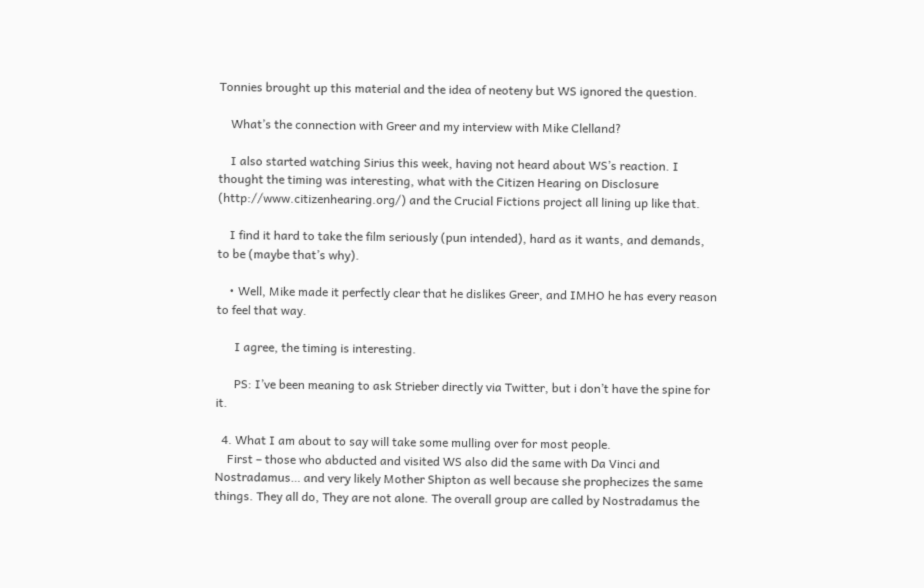Tonnies brought up this material and the idea of neoteny but WS ignored the question.

    What’s the connection with Greer and my interview with Mike Clelland?

    I also started watching Sirius this week, having not heard about WS’s reaction. I thought the timing was interesting, what with the Citizen Hearing on Disclosure (http://www.citizenhearing.org/) and the Crucial Fictions project all lining up like that.

    I find it hard to take the film seriously (pun intended), hard as it wants, and demands, to be (maybe that’s why).

    • Well, Mike made it perfectly clear that he dislikes Greer, and IMHO he has every reason to feel that way.

      I agree, the timing is interesting.

      PS: I’ve been meaning to ask Strieber directly via Twitter, but i don’t have the spine for it.

  4. What I am about to say will take some mulling over for most people.
    First – those who abducted and visited WS also did the same with Da Vinci and Nostradamus… and very likely Mother Shipton as well because she prophecizes the same things. They all do, They are not alone. The overall group are called by Nostradamus the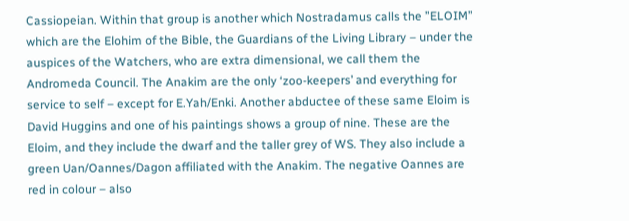Cassiopeian. Within that group is another which Nostradamus calls the ”ELOIM” which are the Elohim of the Bible, the Guardians of the Living Library – under the auspices of the Watchers, who are extra dimensional, we call them the Andromeda Council. The Anakim are the only ‘zoo-keepers’ and everything for service to self – except for E.Yah/Enki. Another abductee of these same Eloim is David Huggins and one of his paintings shows a group of nine. These are the Eloim, and they include the dwarf and the taller grey of WS. They also include a green Uan/Oannes/Dagon affiliated with the Anakim. The negative Oannes are red in colour – also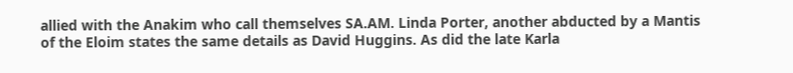allied with the Anakim who call themselves SA.AM. Linda Porter, another abducted by a Mantis of the Eloim states the same details as David Huggins. As did the late Karla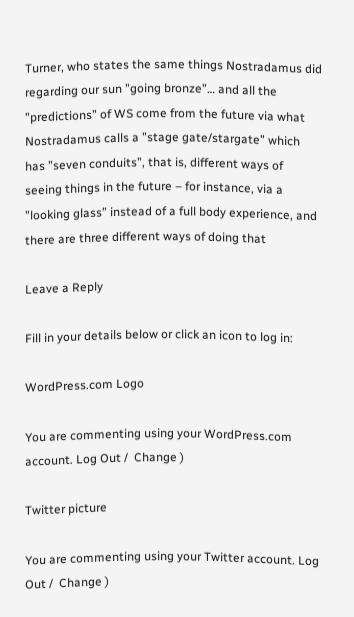Turner, who states the same things Nostradamus did regarding our sun ”going bronze”… and all the ”predictions” of WS come from the future via what Nostradamus calls a ”stage gate/stargate” which has ”seven conduits”, that is, different ways of seeing things in the future – for instance, via a ”looking glass” instead of a full body experience, and there are three different ways of doing that

Leave a Reply

Fill in your details below or click an icon to log in:

WordPress.com Logo

You are commenting using your WordPress.com account. Log Out /  Change )

Twitter picture

You are commenting using your Twitter account. Log Out /  Change )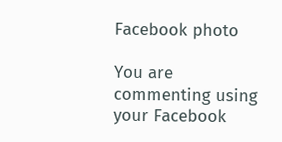Facebook photo

You are commenting using your Facebook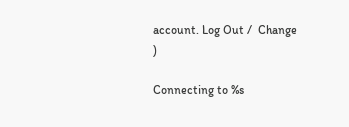account. Log Out /  Change )

Connecting to %s